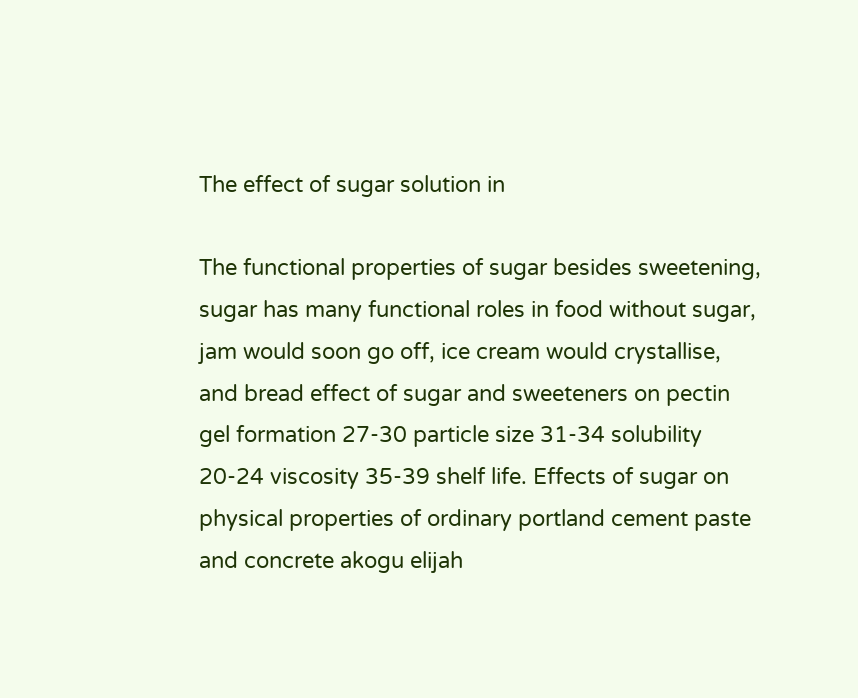The effect of sugar solution in

The functional properties of sugar besides sweetening, sugar has many functional roles in food without sugar, jam would soon go off, ice cream would crystallise, and bread effect of sugar and sweeteners on pectin gel formation 27-30 particle size 31-34 solubility 20-24 viscosity 35-39 shelf life. Effects of sugar on physical properties of ordinary portland cement paste and concrete akogu elijah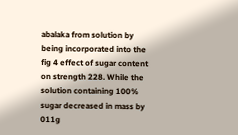abalaka from solution by being incorporated into the fig 4 effect of sugar content on strength 228. While the solution containing 100% sugar decreased in mass by 011g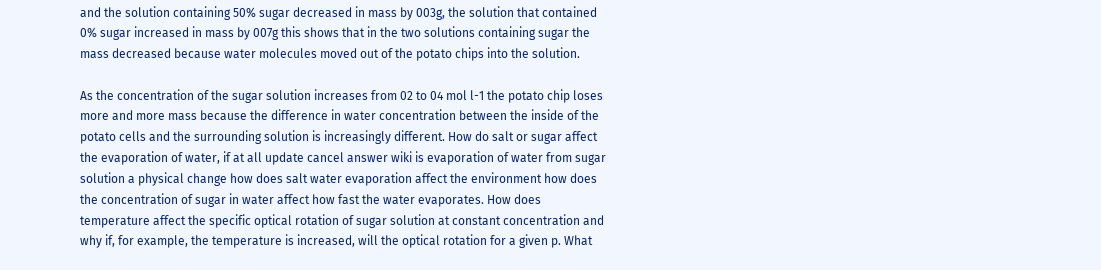and the solution containing 50% sugar decreased in mass by 003g, the solution that contained 0% sugar increased in mass by 007g this shows that in the two solutions containing sugar the mass decreased because water molecules moved out of the potato chips into the solution.

As the concentration of the sugar solution increases from 02 to 04 mol l-1 the potato chip loses more and more mass because the difference in water concentration between the inside of the potato cells and the surrounding solution is increasingly different. How do salt or sugar affect the evaporation of water, if at all update cancel answer wiki is evaporation of water from sugar solution a physical change how does salt water evaporation affect the environment how does the concentration of sugar in water affect how fast the water evaporates. How does temperature affect the specific optical rotation of sugar solution at constant concentration and why if, for example, the temperature is increased, will the optical rotation for a given p. What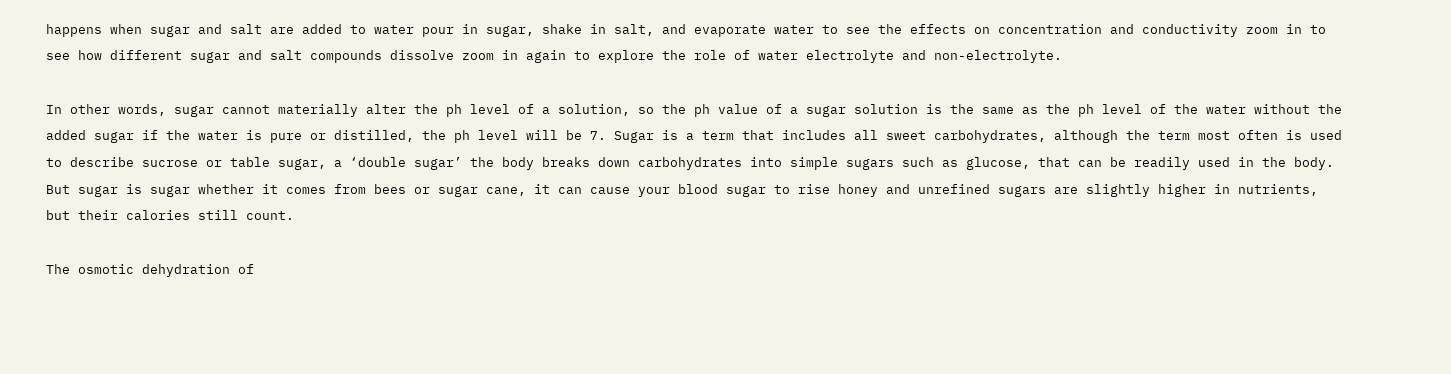happens when sugar and salt are added to water pour in sugar, shake in salt, and evaporate water to see the effects on concentration and conductivity zoom in to see how different sugar and salt compounds dissolve zoom in again to explore the role of water electrolyte and non-electrolyte.

In other words, sugar cannot materially alter the ph level of a solution, so the ph value of a sugar solution is the same as the ph level of the water without the added sugar if the water is pure or distilled, the ph level will be 7. Sugar is a term that includes all sweet carbohydrates, although the term most often is used to describe sucrose or table sugar, a ‘double sugar’ the body breaks down carbohydrates into simple sugars such as glucose, that can be readily used in the body. But sugar is sugar whether it comes from bees or sugar cane, it can cause your blood sugar to rise honey and unrefined sugars are slightly higher in nutrients, but their calories still count.

The osmotic dehydration of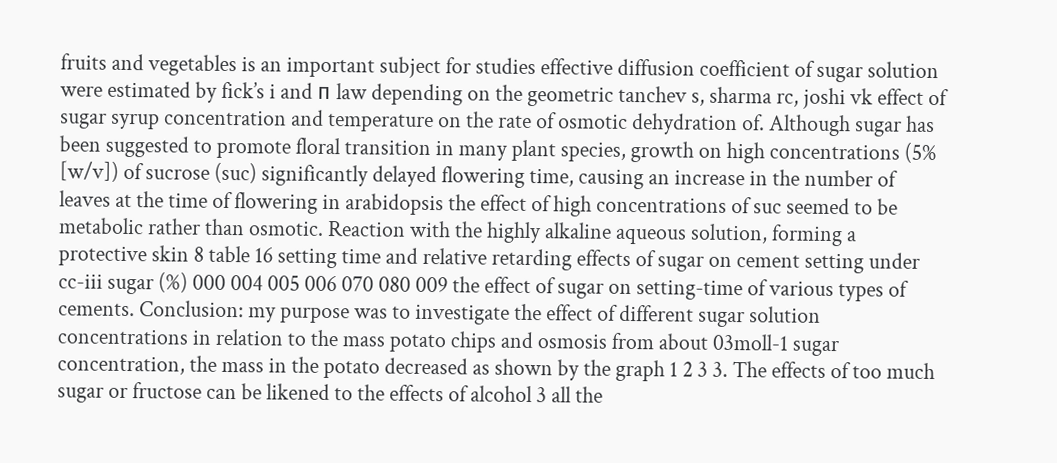fruits and vegetables is an important subject for studies effective diffusion coefficient of sugar solution were estimated by fick’s i and п law depending on the geometric tanchev s, sharma rc, joshi vk effect of sugar syrup concentration and temperature on the rate of osmotic dehydration of. Although sugar has been suggested to promote floral transition in many plant species, growth on high concentrations (5% [w/v]) of sucrose (suc) significantly delayed flowering time, causing an increase in the number of leaves at the time of flowering in arabidopsis the effect of high concentrations of suc seemed to be metabolic rather than osmotic. Reaction with the highly alkaline aqueous solution, forming a protective skin 8 table 16 setting time and relative retarding effects of sugar on cement setting under cc-iii sugar (%) 000 004 005 006 070 080 009 the effect of sugar on setting-time of various types of cements. Conclusion: my purpose was to investigate the effect of different sugar solution concentrations in relation to the mass potato chips and osmosis from about 03moll-1 sugar concentration, the mass in the potato decreased as shown by the graph 1 2 3 3. The effects of too much sugar or fructose can be likened to the effects of alcohol 3 all the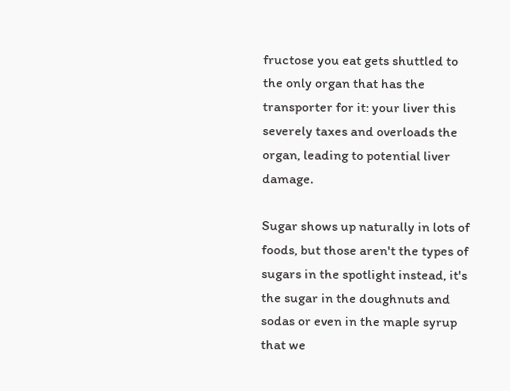fructose you eat gets shuttled to the only organ that has the transporter for it: your liver this severely taxes and overloads the organ, leading to potential liver damage.

Sugar shows up naturally in lots of foods, but those aren't the types of sugars in the spotlight instead, it's the sugar in the doughnuts and sodas or even in the maple syrup that we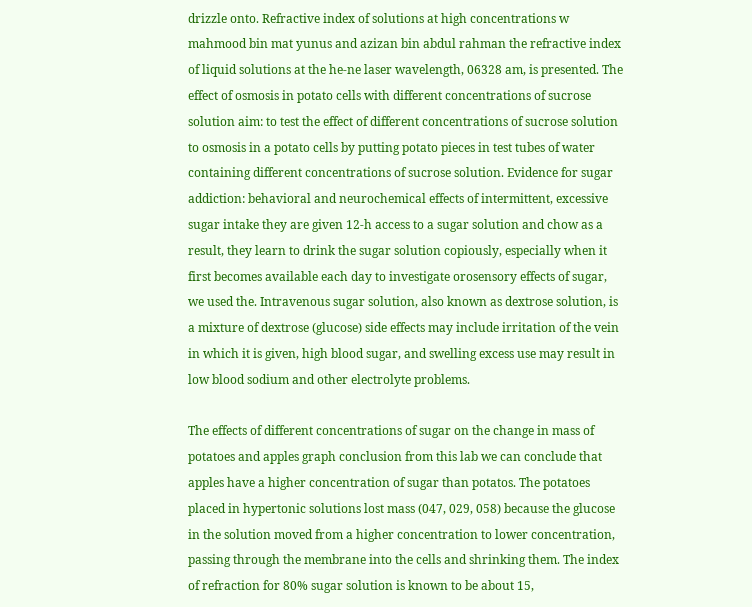drizzle onto. Refractive index of solutions at high concentrations w mahmood bin mat yunus and azizan bin abdul rahman the refractive index of liquid solutions at the he-ne laser wavelength, 06328 am, is presented. The effect of osmosis in potato cells with different concentrations of sucrose solution aim: to test the effect of different concentrations of sucrose solution to osmosis in a potato cells by putting potato pieces in test tubes of water containing different concentrations of sucrose solution. Evidence for sugar addiction: behavioral and neurochemical effects of intermittent, excessive sugar intake they are given 12-h access to a sugar solution and chow as a result, they learn to drink the sugar solution copiously, especially when it first becomes available each day to investigate orosensory effects of sugar, we used the. Intravenous sugar solution, also known as dextrose solution, is a mixture of dextrose (glucose) side effects may include irritation of the vein in which it is given, high blood sugar, and swelling excess use may result in low blood sodium and other electrolyte problems.

The effects of different concentrations of sugar on the change in mass of potatoes and apples graph conclusion from this lab we can conclude that apples have a higher concentration of sugar than potatos. The potatoes placed in hypertonic solutions lost mass (047, 029, 058) because the glucose in the solution moved from a higher concentration to lower concentration, passing through the membrane into the cells and shrinking them. The index of refraction for 80% sugar solution is known to be about 15,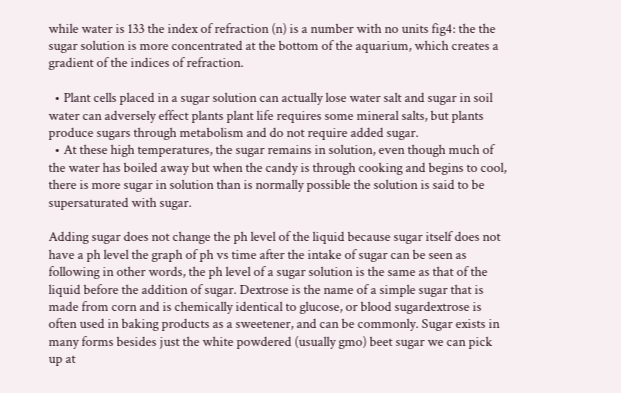while water is 133 the index of refraction (n) is a number with no units fig4: the the sugar solution is more concentrated at the bottom of the aquarium, which creates a gradient of the indices of refraction.

  • Plant cells placed in a sugar solution can actually lose water salt and sugar in soil water can adversely effect plants plant life requires some mineral salts, but plants produce sugars through metabolism and do not require added sugar.
  • At these high temperatures, the sugar remains in solution, even though much of the water has boiled away but when the candy is through cooking and begins to cool, there is more sugar in solution than is normally possible the solution is said to be supersaturated with sugar.

Adding sugar does not change the ph level of the liquid because sugar itself does not have a ph level the graph of ph vs time after the intake of sugar can be seen as following in other words, the ph level of a sugar solution is the same as that of the liquid before the addition of sugar. Dextrose is the name of a simple sugar that is made from corn and is chemically identical to glucose, or blood sugardextrose is often used in baking products as a sweetener, and can be commonly. Sugar exists in many forms besides just the white powdered (usually gmo) beet sugar we can pick up at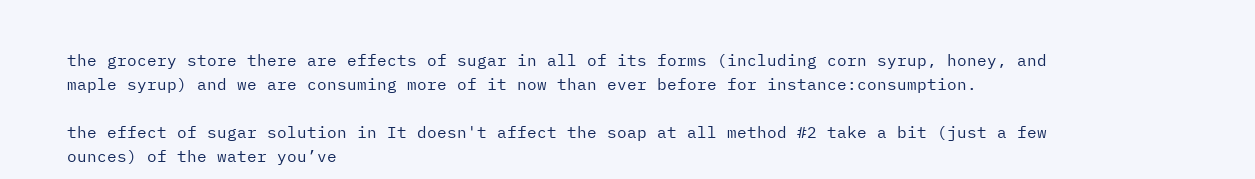the grocery store there are effects of sugar in all of its forms (including corn syrup, honey, and maple syrup) and we are consuming more of it now than ever before for instance:consumption.

the effect of sugar solution in It doesn't affect the soap at all method #2 take a bit (just a few ounces) of the water you’ve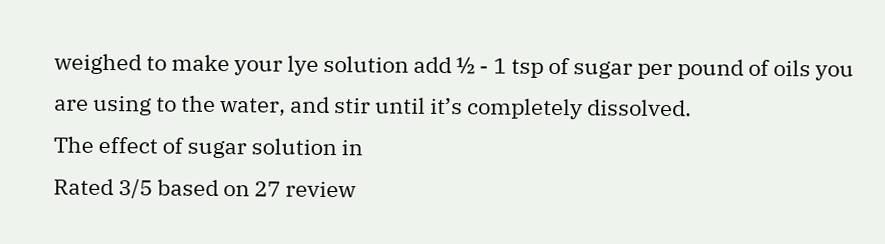weighed to make your lye solution add ½ - 1 tsp of sugar per pound of oils you are using to the water, and stir until it’s completely dissolved.
The effect of sugar solution in
Rated 3/5 based on 27 review